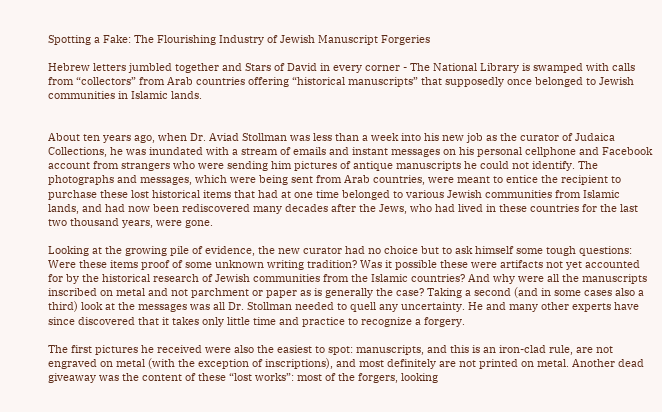Spotting a Fake: The Flourishing Industry of Jewish Manuscript Forgeries

Hebrew letters jumbled together and Stars of David in every corner - The National Library is swamped with calls from “collectors” from Arab countries offering “historical manuscripts” that supposedly once belonged to Jewish communities in Islamic lands.


About ten years ago, when Dr. Aviad Stollman was less than a week into his new job as the curator of Judaica Collections, he was inundated with a stream of emails and instant messages on his personal cellphone and Facebook account from strangers who were sending him pictures of antique manuscripts he could not identify. The photographs and messages, which were being sent from Arab countries, were meant to entice the recipient to purchase these lost historical items that had at one time belonged to various Jewish communities from Islamic lands, and had now been rediscovered many decades after the Jews, who had lived in these countries for the last two thousand years, were gone.

Looking at the growing pile of evidence, the new curator had no choice but to ask himself some tough questions:  Were these items proof of some unknown writing tradition? Was it possible these were artifacts not yet accounted for by the historical research of Jewish communities from the Islamic countries? And why were all the manuscripts inscribed on metal and not parchment or paper as is generally the case? Taking a second (and in some cases also a third) look at the messages was all Dr. Stollman needed to quell any uncertainty. He and many other experts have since discovered that it takes only little time and practice to recognize a forgery.

The first pictures he received were also the easiest to spot: manuscripts, and this is an iron-clad rule, are not engraved on metal (with the exception of inscriptions), and most definitely are not printed on metal. Another dead giveaway was the content of these “lost works”: most of the forgers, looking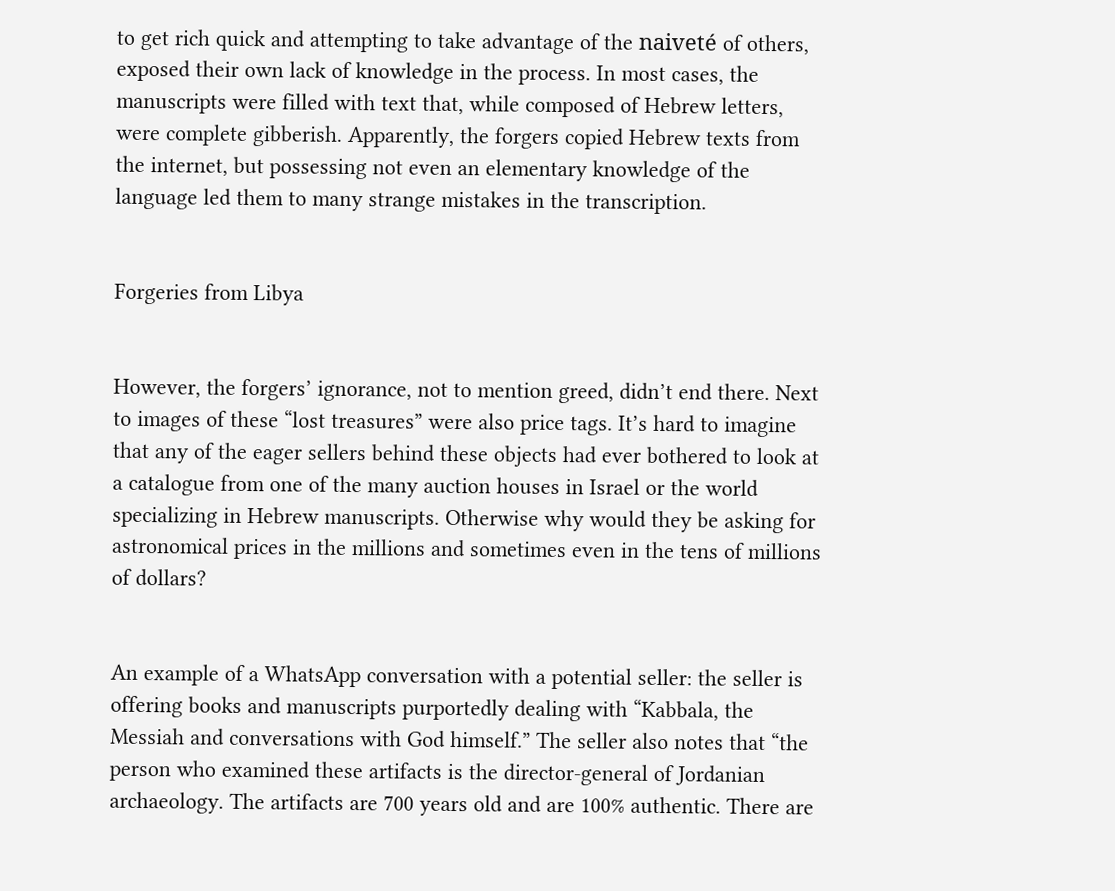to get rich quick and attempting to take advantage of the naiveté of others, exposed their own lack of knowledge in the process. In most cases, the manuscripts were filled with text that, while composed of Hebrew letters, were complete gibberish. Apparently, the forgers copied Hebrew texts from the internet, but possessing not even an elementary knowledge of the language led them to many strange mistakes in the transcription.


Forgeries from Libya


However, the forgers’ ignorance, not to mention greed, didn’t end there. Next to images of these “lost treasures” were also price tags. It’s hard to imagine that any of the eager sellers behind these objects had ever bothered to look at a catalogue from one of the many auction houses in Israel or the world specializing in Hebrew manuscripts. Otherwise why would they be asking for astronomical prices in the millions and sometimes even in the tens of millions of dollars?


An example of a WhatsApp conversation with a potential seller: the seller is offering books and manuscripts purportedly dealing with “Kabbala, the Messiah and conversations with God himself.” The seller also notes that “the person who examined these artifacts is the director-general of Jordanian archaeology. The artifacts are 700 years old and are 100% authentic. There are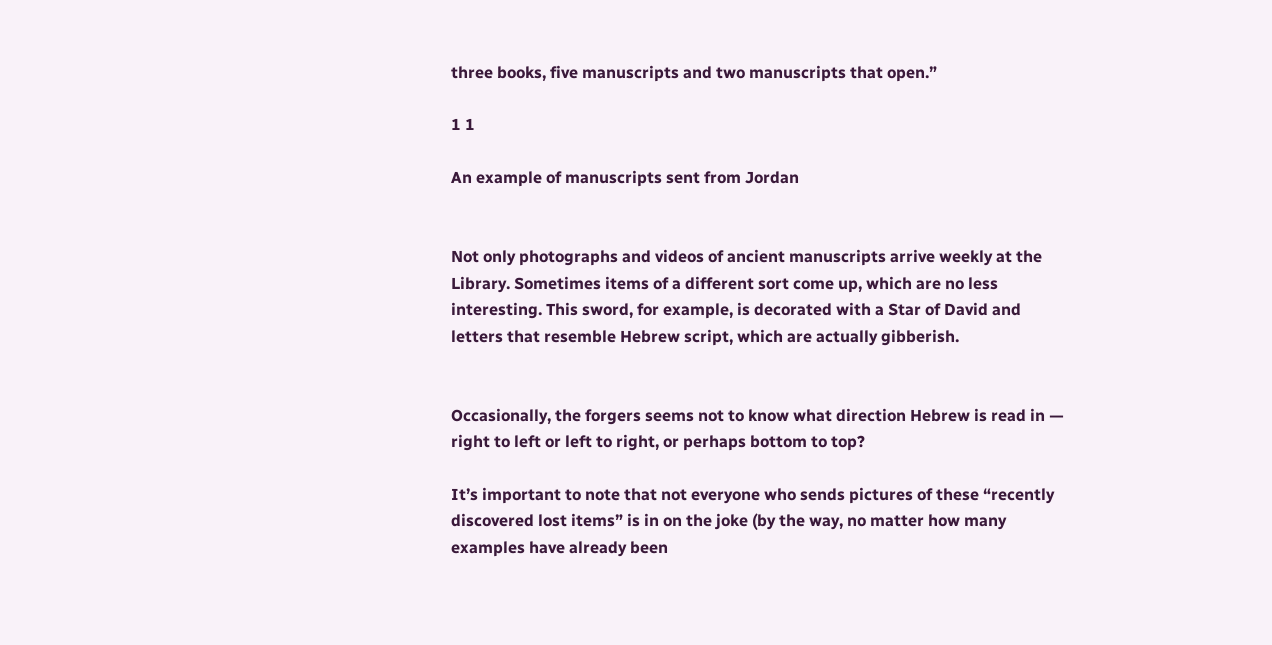three books, five manuscripts and two manuscripts that open.”

1 1

An example of manuscripts sent from Jordan


Not only photographs and videos of ancient manuscripts arrive weekly at the Library. Sometimes items of a different sort come up, which are no less interesting. This sword, for example, is decorated with a Star of David and letters that resemble Hebrew script, which are actually gibberish.


Occasionally, the forgers seems not to know what direction Hebrew is read in — right to left or left to right, or perhaps bottom to top?

It’s important to note that not everyone who sends pictures of these “recently discovered lost items” is in on the joke (by the way, no matter how many examples have already been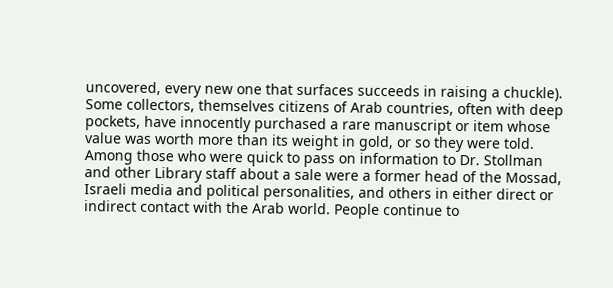uncovered, every new one that surfaces succeeds in raising a chuckle). Some collectors, themselves citizens of Arab countries, often with deep pockets, have innocently purchased a rare manuscript or item whose value was worth more than its weight in gold, or so they were told. Among those who were quick to pass on information to Dr. Stollman and other Library staff about a sale were a former head of the Mossad, Israeli media and political personalities, and others in either direct or indirect contact with the Arab world. People continue to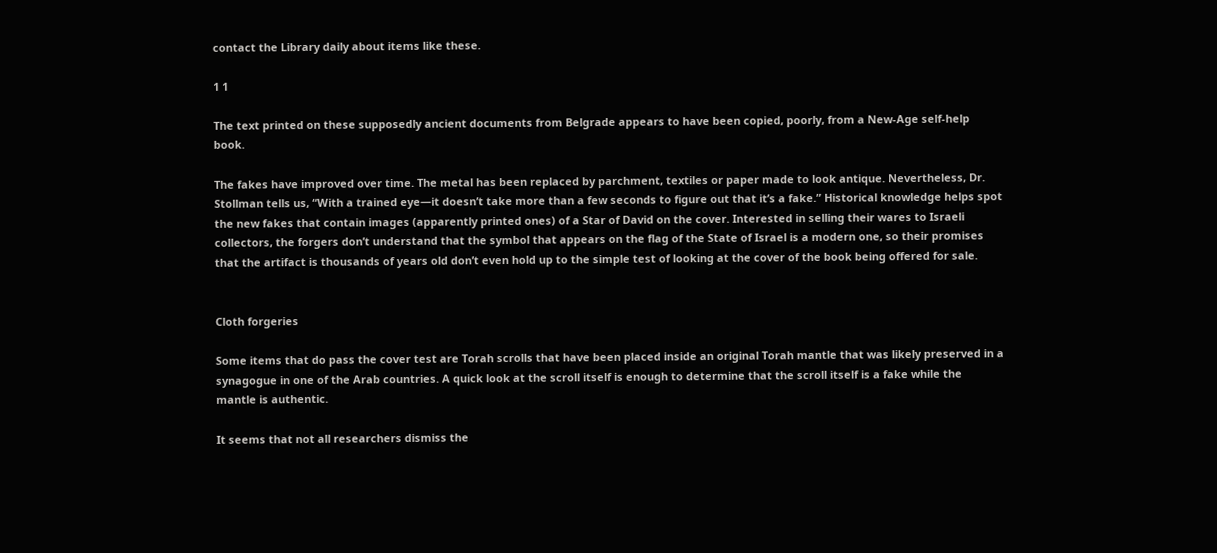contact the Library daily about items like these.

1 1

The text printed on these supposedly ancient documents from Belgrade appears to have been copied, poorly, from a New-Age self-help book.

The fakes have improved over time. The metal has been replaced by parchment, textiles or paper made to look antique. Nevertheless, Dr. Stollman tells us, “With a trained eye—it doesn’t take more than a few seconds to figure out that it’s a fake.” Historical knowledge helps spot the new fakes that contain images (apparently printed ones) of a Star of David on the cover. Interested in selling their wares to Israeli collectors, the forgers don’t understand that the symbol that appears on the flag of the State of Israel is a modern one, so their promises that the artifact is thousands of years old don’t even hold up to the simple test of looking at the cover of the book being offered for sale.


Cloth forgeries

Some items that do pass the cover test are Torah scrolls that have been placed inside an original Torah mantle that was likely preserved in a synagogue in one of the Arab countries. A quick look at the scroll itself is enough to determine that the scroll itself is a fake while the mantle is authentic.

It seems that not all researchers dismiss the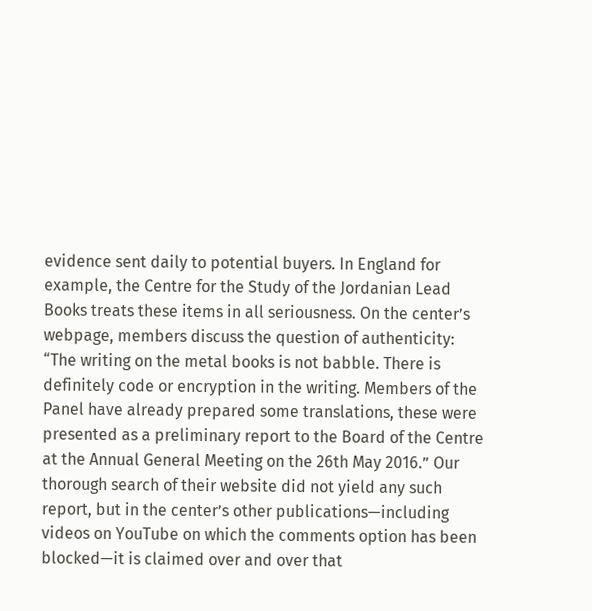evidence sent daily to potential buyers. In England for example, the Centre for the Study of the Jordanian Lead Books treats these items in all seriousness. On the center’s webpage, members discuss the question of authenticity: “The writing on the metal books is not babble. There is definitely code or encryption in the writing. Members of the Panel have already prepared some translations, these were presented as a preliminary report to the Board of the Centre at the Annual General Meeting on the 26th May 2016.” Our thorough search of their website did not yield any such report, but in the center’s other publications—including videos on YouTube on which the comments option has been blocked—it is claimed over and over that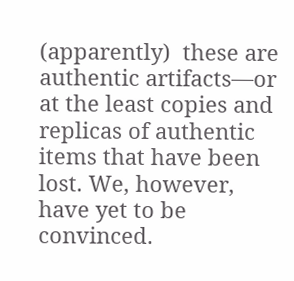(apparently)  these are authentic artifacts—or at the least copies and replicas of authentic items that have been lost. We, however, have yet to be convinced.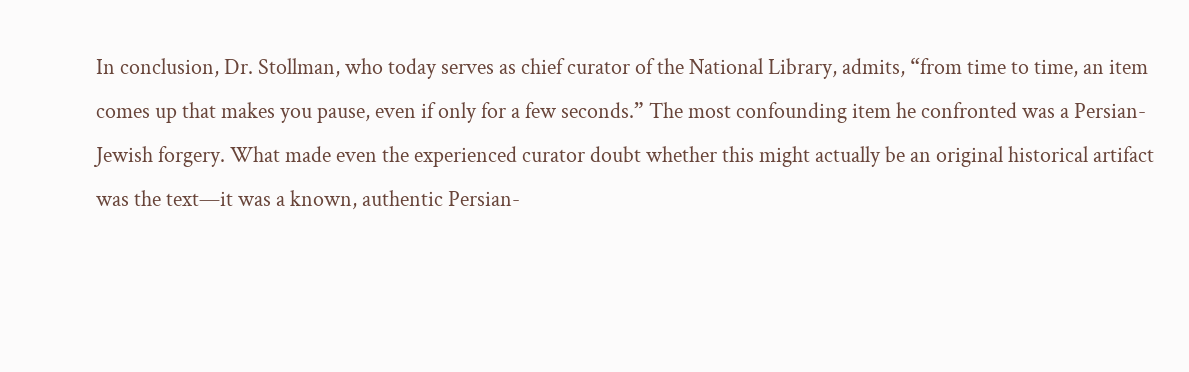In conclusion, Dr. Stollman, who today serves as chief curator of the National Library, admits, “from time to time, an item comes up that makes you pause, even if only for a few seconds.” The most confounding item he confronted was a Persian-Jewish forgery. What made even the experienced curator doubt whether this might actually be an original historical artifact was the text—it was a known, authentic Persian-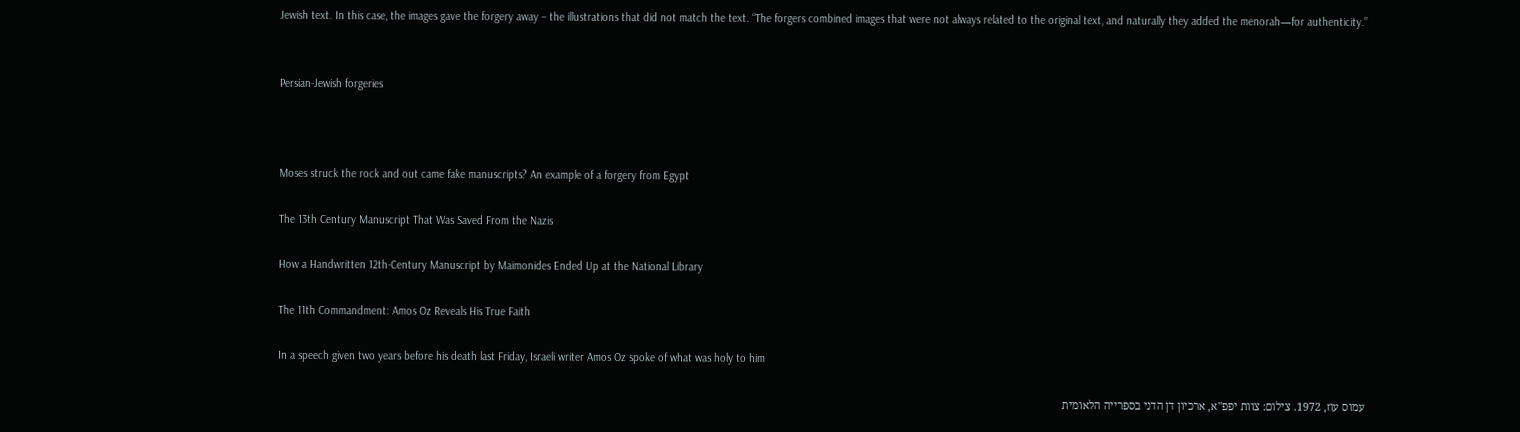Jewish text. In this case, the images gave the forgery away – the illustrations that did not match the text. “The forgers combined images that were not always related to the original text, and naturally they added the menorah—for authenticity.”


Persian-Jewish forgeries



Moses struck the rock and out came fake manuscripts? An example of a forgery from Egypt

The 13th Century Manuscript That Was Saved From the Nazis

How a Handwritten 12th-Century Manuscript by Maimonides Ended Up at the National Library

The 11th Commandment: Amos Oz Reveals His True Faith

In a speech given two years before his death last Friday, Israeli writer Amos Oz spoke of what was holy to him

עמוס עוז, 1972. צילום: צוות יפפ"א, ארכיון דן הדני בספרייה הלאומית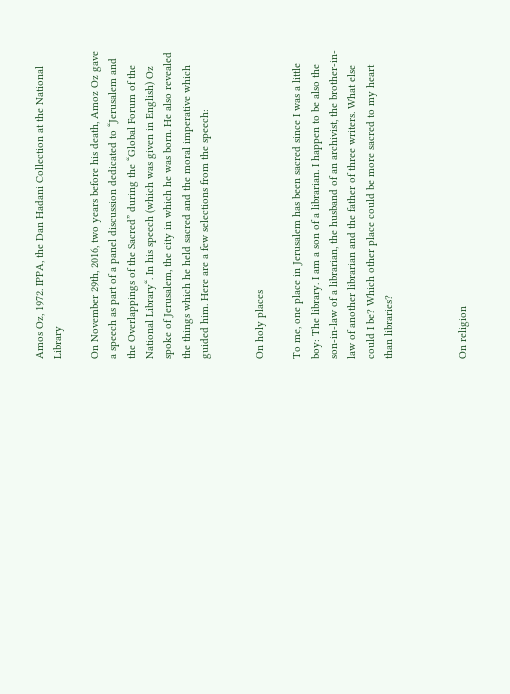Amos Oz, 1972. IPPA, the Dan Hadani Collection at the National Library

On November 29th, 2016, two years before his death, Amoz Oz gave a speech as part of a panel discussion dedicated to “Jerusalem and the Overlappings of the Sacred” during the “Global Forum of the National Library“. In his speech (which was given in English) Oz spoke of Jerusalem, the city in which he was born. He also revealed the things which he held sacred and the moral imperative which guided him. Here are a few selections from the speech:


On holy places

To me, one place in Jerusalem has been sacred since I was a little boy: The library. I am a son of a librarian. I happen to be also the son-in-law of a librarian, the husband of an archivist, the brother-in-law of another librarian and the father of three writers. What else could I be? Which other place could be more sacred to my heart than libraries?



On religion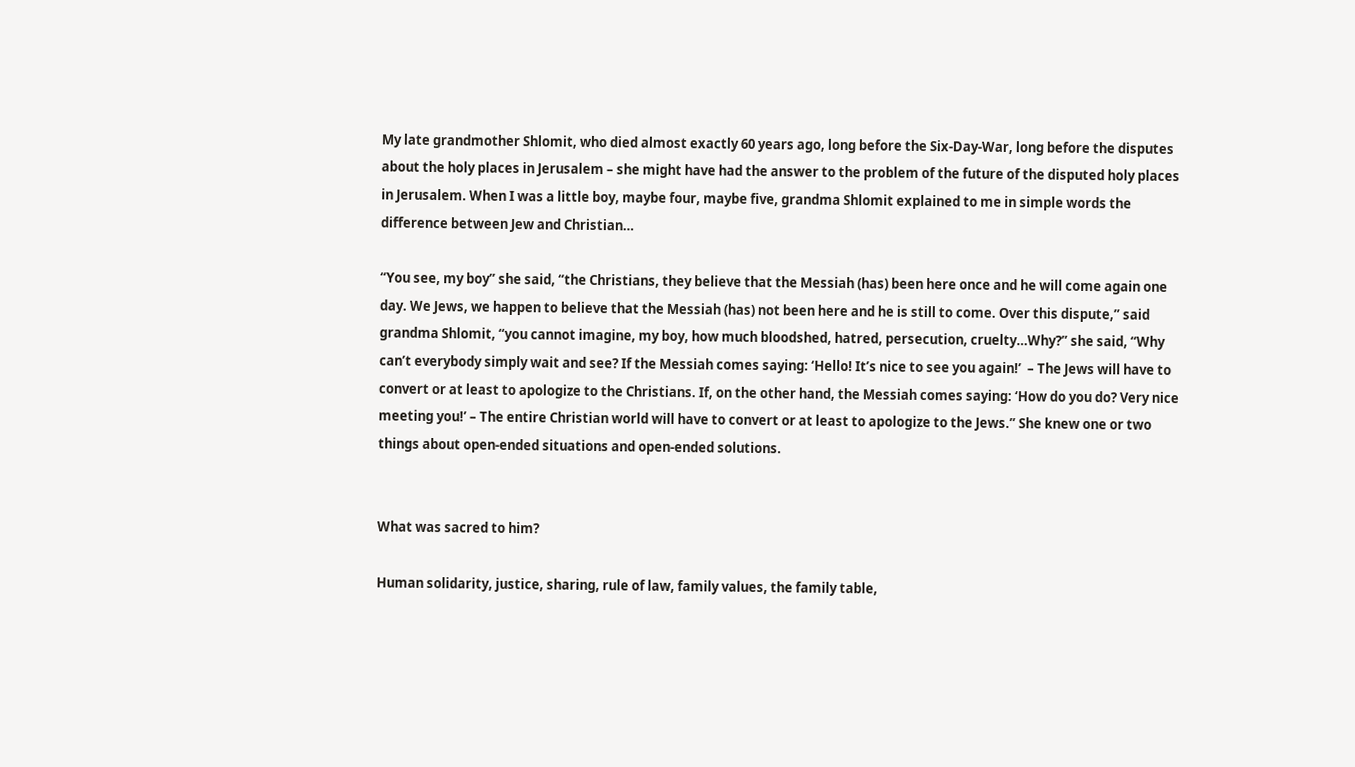My late grandmother Shlomit, who died almost exactly 60 years ago, long before the Six-Day-War, long before the disputes about the holy places in Jerusalem – she might have had the answer to the problem of the future of the disputed holy places in Jerusalem. When I was a little boy, maybe four, maybe five, grandma Shlomit explained to me in simple words the difference between Jew and Christian…

“You see, my boy” she said, “the Christians, they believe that the Messiah (has) been here once and he will come again one day. We Jews, we happen to believe that the Messiah (has) not been here and he is still to come. Over this dispute,” said grandma Shlomit, “you cannot imagine, my boy, how much bloodshed, hatred, persecution, cruelty…Why?” she said, “Why can’t everybody simply wait and see? If the Messiah comes saying: ‘Hello! It’s nice to see you again!’  – The Jews will have to convert or at least to apologize to the Christians. If, on the other hand, the Messiah comes saying: ‘How do you do? Very nice meeting you!’ – The entire Christian world will have to convert or at least to apologize to the Jews.” She knew one or two things about open-ended situations and open-ended solutions.


What was sacred to him?

Human solidarity, justice, sharing, rule of law, family values, the family table,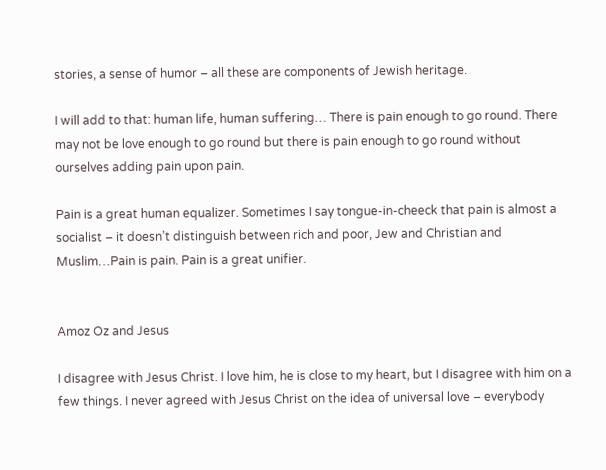stories, a sense of humor – all these are components of Jewish heritage.

I will add to that: human life, human suffering… There is pain enough to go round. There may not be love enough to go round but there is pain enough to go round without ourselves adding pain upon pain.

Pain is a great human equalizer. Sometimes I say tongue-in-cheeck that pain is almost a socialist – it doesn’t distinguish between rich and poor, Jew and Christian and Muslim…Pain is pain. Pain is a great unifier.


Amoz Oz and Jesus

I disagree with Jesus Christ. I love him, he is close to my heart, but I disagree with him on a few things. I never agreed with Jesus Christ on the idea of universal love – everybody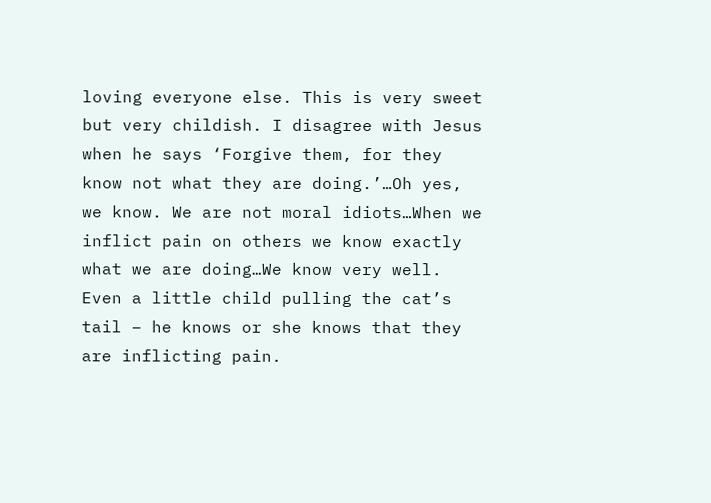loving everyone else. This is very sweet but very childish. I disagree with Jesus when he says ‘Forgive them, for they know not what they are doing.’…Oh yes, we know. We are not moral idiots…When we inflict pain on others we know exactly what we are doing…We know very well. Even a little child pulling the cat’s tail – he knows or she knows that they are inflicting pain.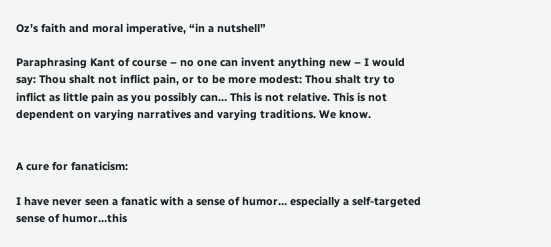Oz’s faith and moral imperative, “in a nutshell”

Paraphrasing Kant of course – no one can invent anything new – I would say: Thou shalt not inflict pain, or to be more modest: Thou shalt try to inflict as little pain as you possibly can… This is not relative. This is not dependent on varying narratives and varying traditions. We know.


A cure for fanaticism:

I have never seen a fanatic with a sense of humor… especially a self-targeted sense of humor…this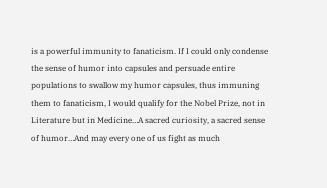is a powerful immunity to fanaticism. If I could only condense the sense of humor into capsules and persuade entire populations to swallow my humor capsules, thus immuning them to fanaticism, I would qualify for the Nobel Prize, not in Literature but in Medicine…A sacred curiosity, a sacred sense of humor…And may every one of us fight as much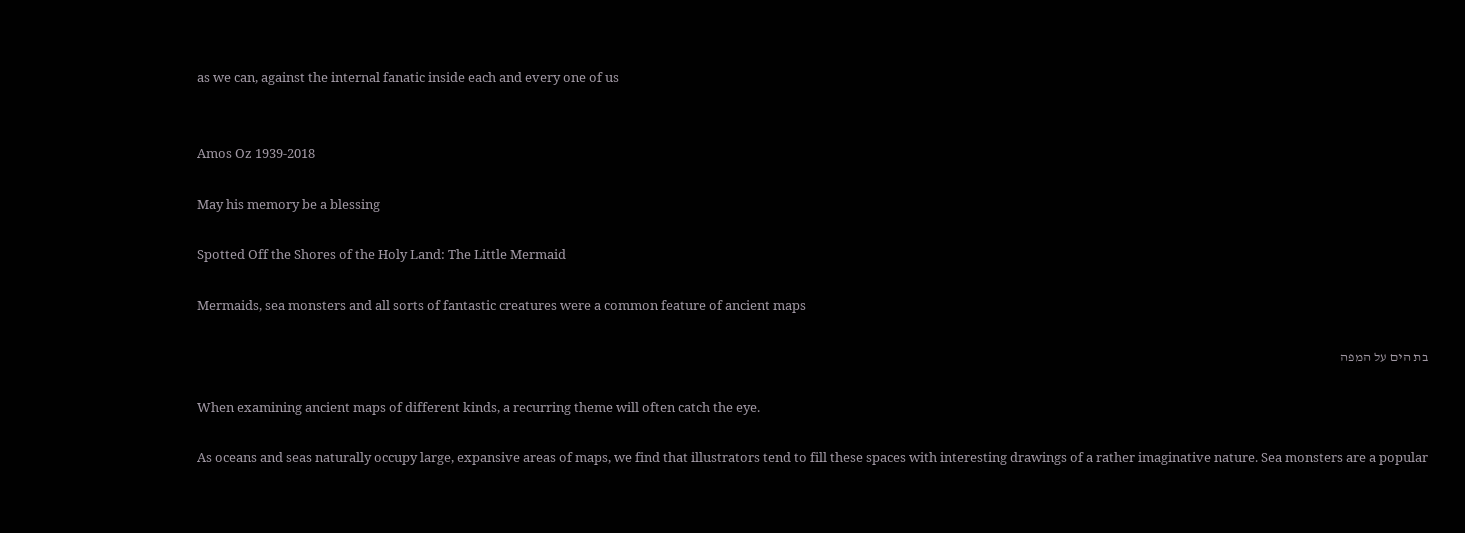as we can, against the internal fanatic inside each and every one of us


Amos Oz 1939-2018

May his memory be a blessing

Spotted Off the Shores of the Holy Land: The Little Mermaid

Mermaids, sea monsters and all sorts of fantastic creatures were a common feature of ancient maps

בת הים על המפה

When examining ancient maps of different kinds, a recurring theme will often catch the eye.

As oceans and seas naturally occupy large, expansive areas of maps, we find that illustrators tend to fill these spaces with interesting drawings of a rather imaginative nature. Sea monsters are a popular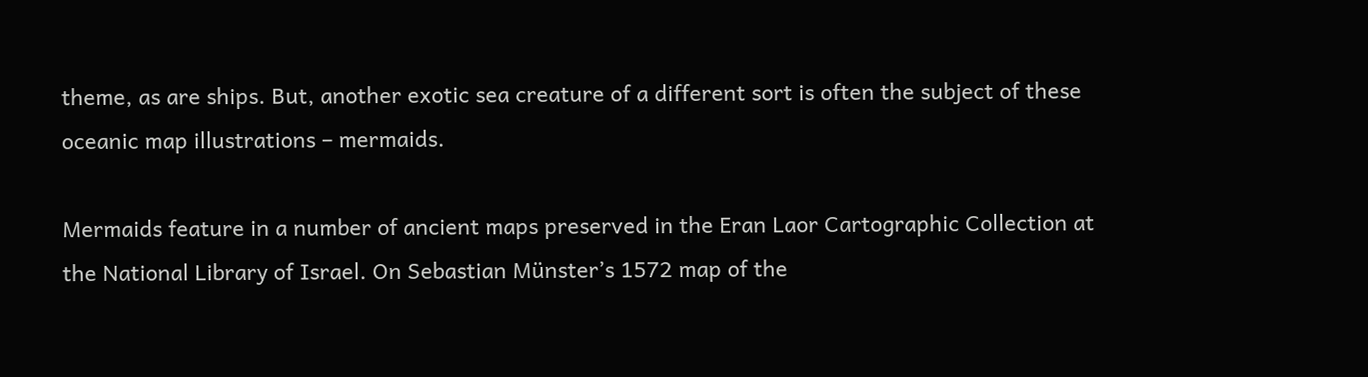theme, as are ships. But, another exotic sea creature of a different sort is often the subject of these oceanic map illustrations – mermaids.

Mermaids feature in a number of ancient maps preserved in the Eran Laor Cartographic Collection at the National Library of Israel. On Sebastian Münster’s 1572 map of the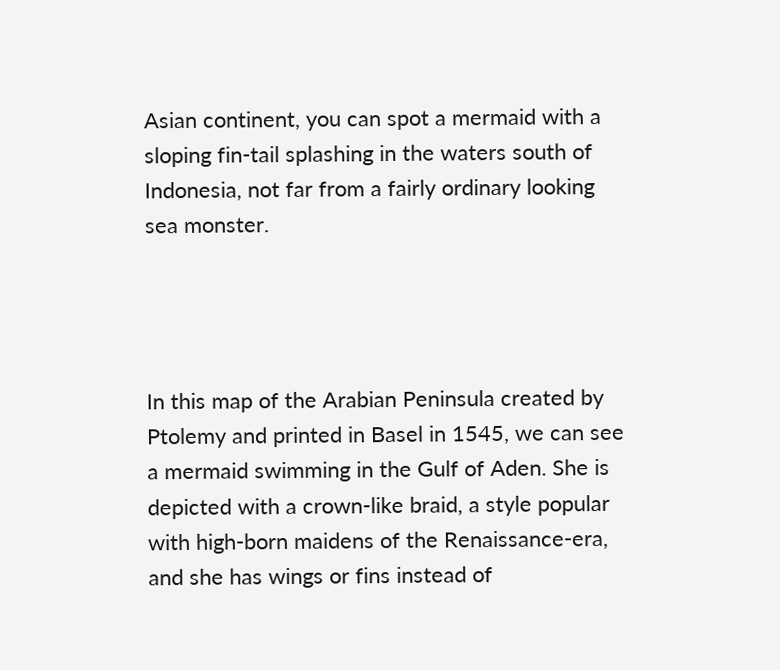Asian continent, you can spot a mermaid with a sloping fin-tail splashing in the waters south of Indonesia, not far from a fairly ordinary looking sea monster.




In this map of the Arabian Peninsula created by Ptolemy and printed in Basel in 1545, we can see a mermaid swimming in the Gulf of Aden. She is depicted with a crown-like braid, a style popular with high-born maidens of the Renaissance-era, and she has wings or fins instead of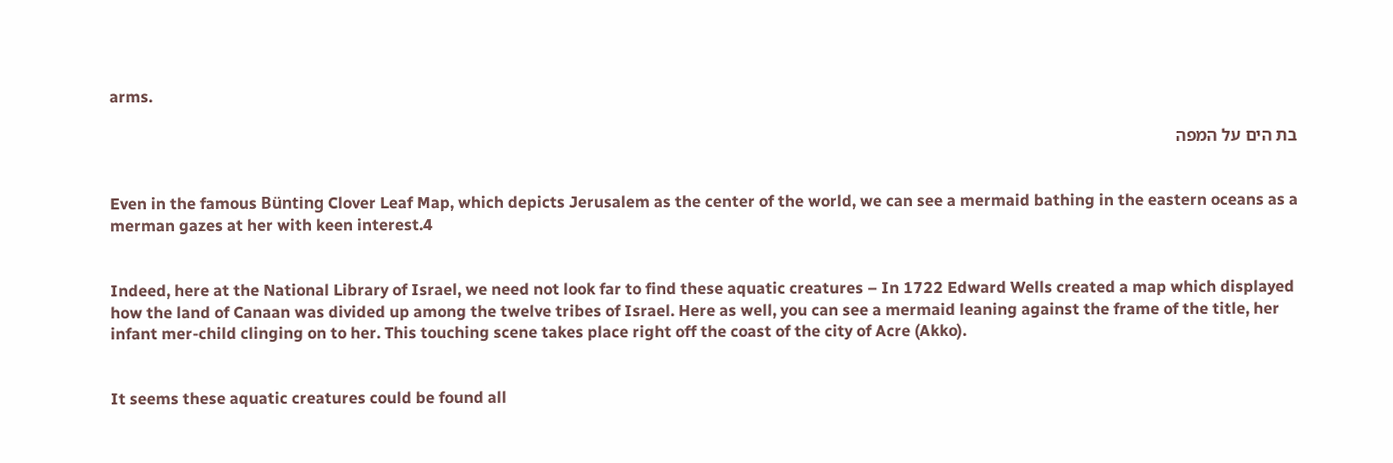arms.

בת הים על המפה


Even in the famous Bünting Clover Leaf Map, which depicts Jerusalem as the center of the world, we can see a mermaid bathing in the eastern oceans as a merman gazes at her with keen interest.4


Indeed, here at the National Library of Israel, we need not look far to find these aquatic creatures – In 1722 Edward Wells created a map which displayed how the land of Canaan was divided up among the twelve tribes of Israel. Here as well, you can see a mermaid leaning against the frame of the title, her infant mer-child clinging on to her. This touching scene takes place right off the coast of the city of Acre (Akko).


It seems these aquatic creatures could be found all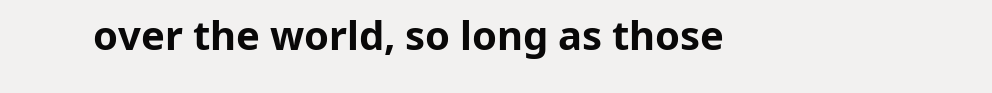over the world, so long as those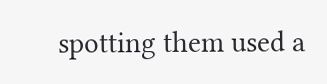spotting them used a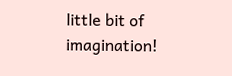little bit of imagination!